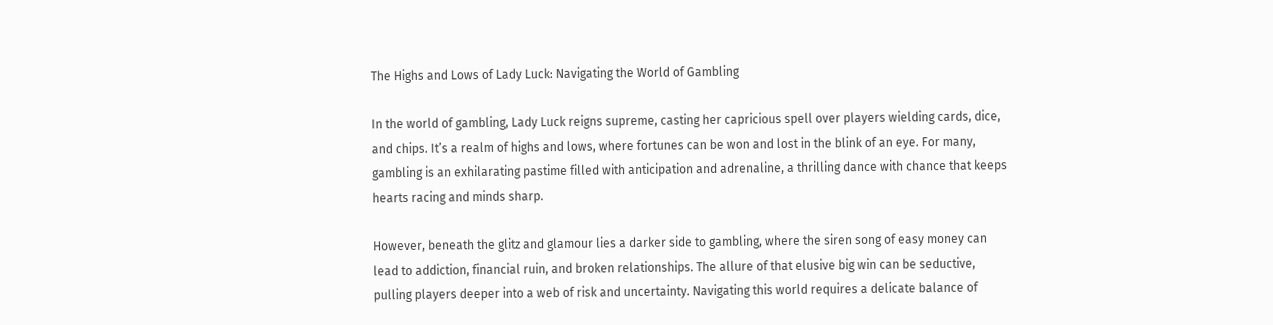The Highs and Lows of Lady Luck: Navigating the World of Gambling

In the world of gambling, Lady Luck reigns supreme, casting her capricious spell over players wielding cards, dice, and chips. It’s a realm of highs and lows, where fortunes can be won and lost in the blink of an eye. For many, gambling is an exhilarating pastime filled with anticipation and adrenaline, a thrilling dance with chance that keeps hearts racing and minds sharp.

However, beneath the glitz and glamour lies a darker side to gambling, where the siren song of easy money can lead to addiction, financial ruin, and broken relationships. The allure of that elusive big win can be seductive, pulling players deeper into a web of risk and uncertainty. Navigating this world requires a delicate balance of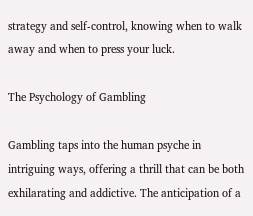strategy and self-control, knowing when to walk away and when to press your luck.

The Psychology of Gambling

Gambling taps into the human psyche in intriguing ways, offering a thrill that can be both exhilarating and addictive. The anticipation of a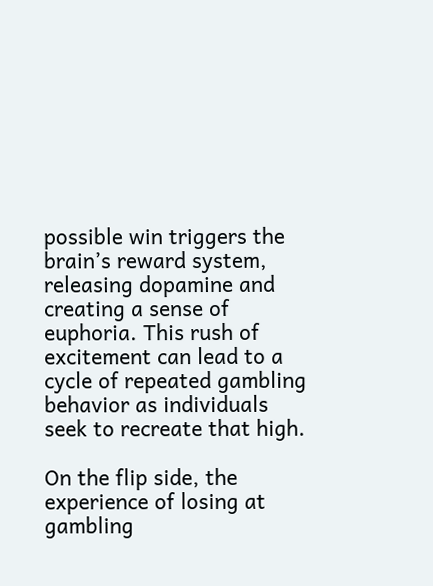possible win triggers the brain’s reward system, releasing dopamine and creating a sense of euphoria. This rush of excitement can lead to a cycle of repeated gambling behavior as individuals seek to recreate that high.

On the flip side, the experience of losing at gambling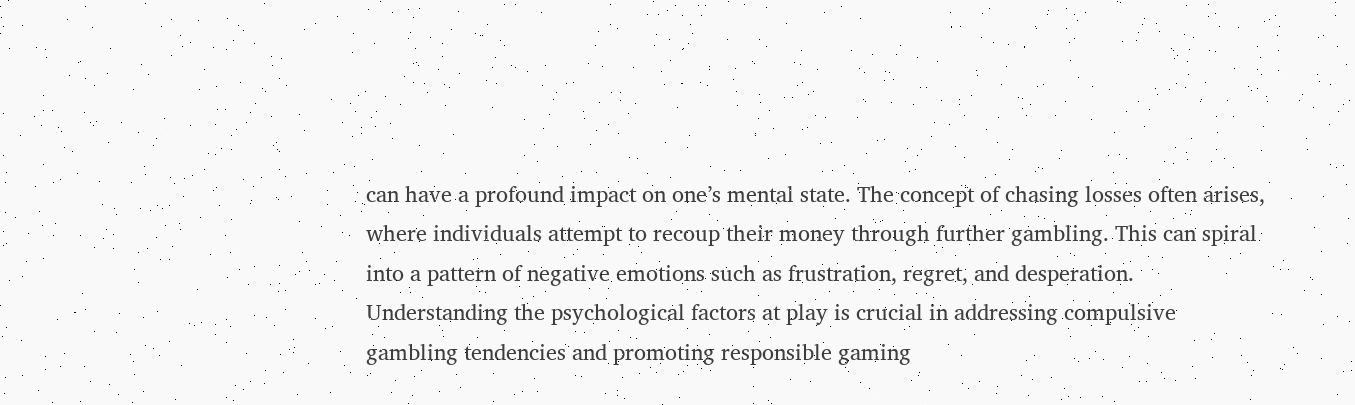can have a profound impact on one’s mental state. The concept of chasing losses often arises, where individuals attempt to recoup their money through further gambling. This can spiral into a pattern of negative emotions such as frustration, regret, and desperation. Understanding the psychological factors at play is crucial in addressing compulsive gambling tendencies and promoting responsible gaming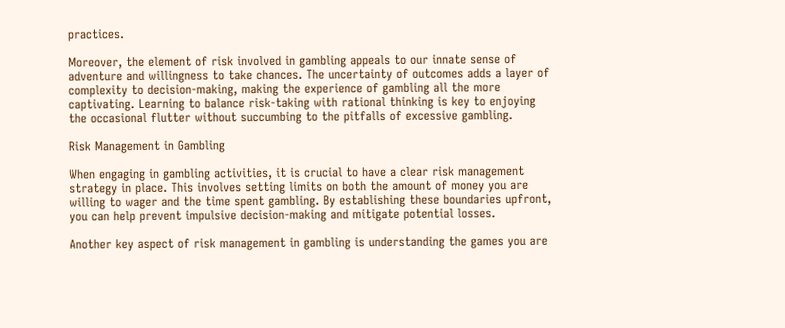practices.

Moreover, the element of risk involved in gambling appeals to our innate sense of adventure and willingness to take chances. The uncertainty of outcomes adds a layer of complexity to decision-making, making the experience of gambling all the more captivating. Learning to balance risk-taking with rational thinking is key to enjoying the occasional flutter without succumbing to the pitfalls of excessive gambling.

Risk Management in Gambling

When engaging in gambling activities, it is crucial to have a clear risk management strategy in place. This involves setting limits on both the amount of money you are willing to wager and the time spent gambling. By establishing these boundaries upfront, you can help prevent impulsive decision-making and mitigate potential losses.

Another key aspect of risk management in gambling is understanding the games you are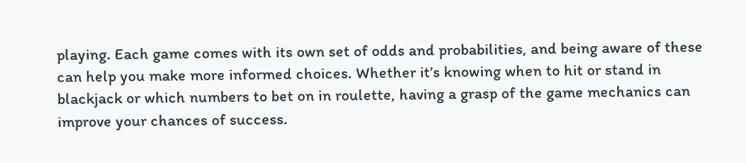playing. Each game comes with its own set of odds and probabilities, and being aware of these can help you make more informed choices. Whether it’s knowing when to hit or stand in blackjack or which numbers to bet on in roulette, having a grasp of the game mechanics can improve your chances of success.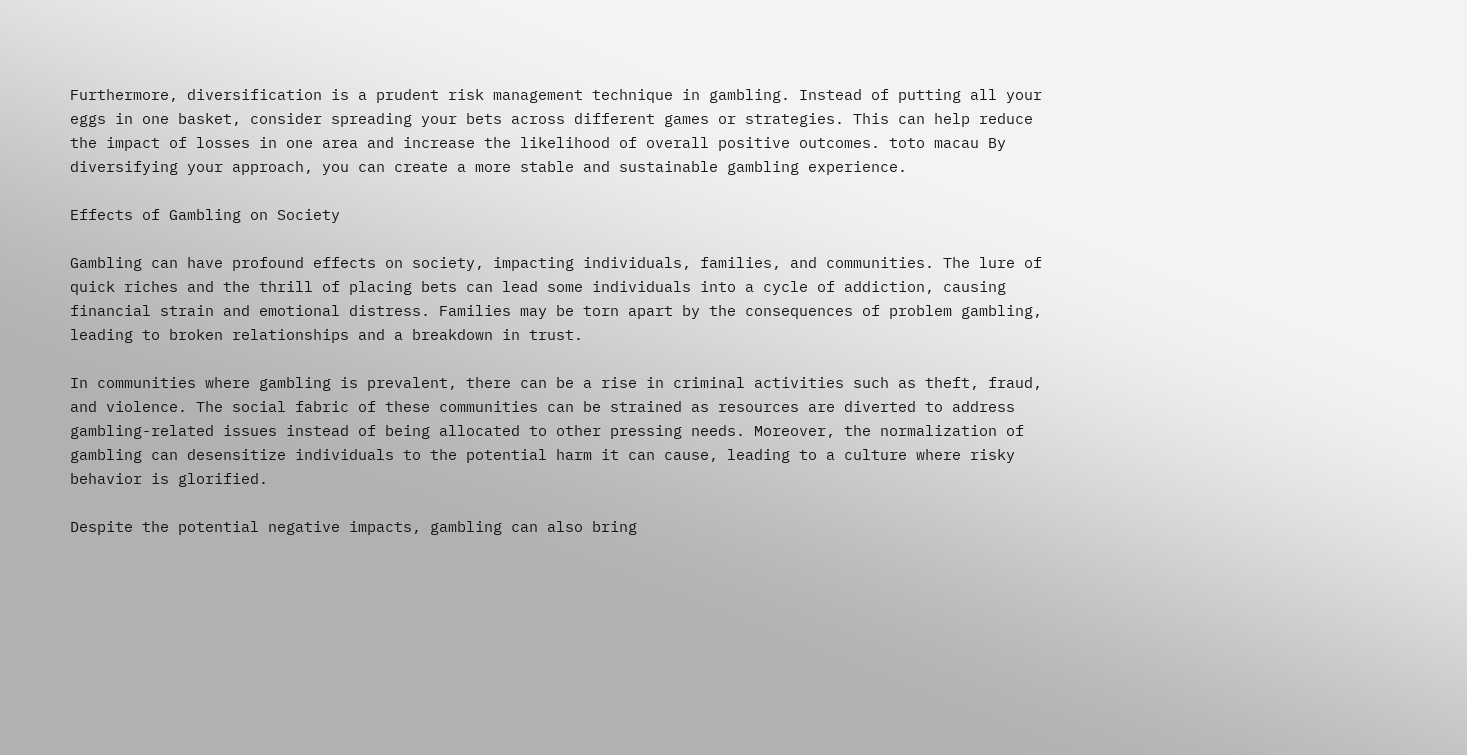Furthermore, diversification is a prudent risk management technique in gambling. Instead of putting all your eggs in one basket, consider spreading your bets across different games or strategies. This can help reduce the impact of losses in one area and increase the likelihood of overall positive outcomes. toto macau By diversifying your approach, you can create a more stable and sustainable gambling experience.

Effects of Gambling on Society

Gambling can have profound effects on society, impacting individuals, families, and communities. The lure of quick riches and the thrill of placing bets can lead some individuals into a cycle of addiction, causing financial strain and emotional distress. Families may be torn apart by the consequences of problem gambling, leading to broken relationships and a breakdown in trust.

In communities where gambling is prevalent, there can be a rise in criminal activities such as theft, fraud, and violence. The social fabric of these communities can be strained as resources are diverted to address gambling-related issues instead of being allocated to other pressing needs. Moreover, the normalization of gambling can desensitize individuals to the potential harm it can cause, leading to a culture where risky behavior is glorified.

Despite the potential negative impacts, gambling can also bring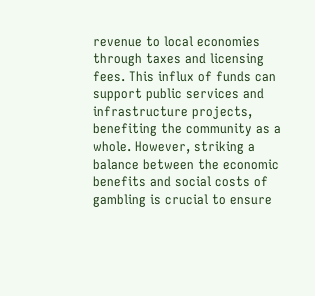revenue to local economies through taxes and licensing fees. This influx of funds can support public services and infrastructure projects, benefiting the community as a whole. However, striking a balance between the economic benefits and social costs of gambling is crucial to ensure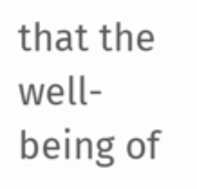that the well-being of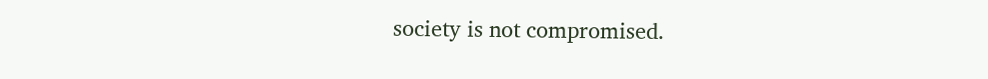society is not compromised.